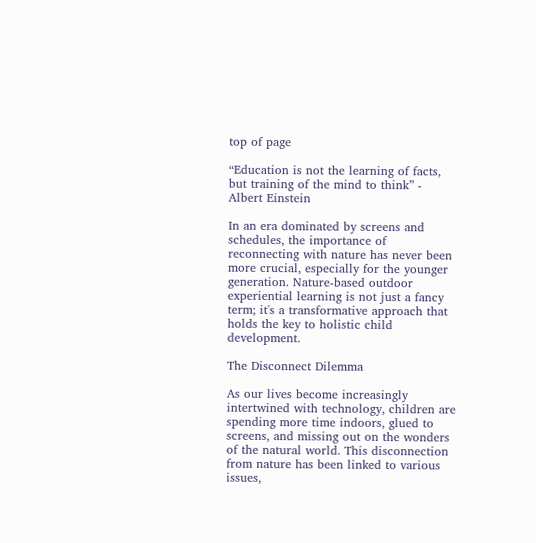top of page

“Education is not the learning of facts, but training of the mind to think” - Albert Einstein

In an era dominated by screens and schedules, the importance of reconnecting with nature has never been more crucial, especially for the younger generation. Nature-based outdoor experiential learning is not just a fancy term; it's a transformative approach that holds the key to holistic child development.

The Disconnect Dilemma

As our lives become increasingly intertwined with technology, children are spending more time indoors, glued to screens, and missing out on the wonders of the natural world. This disconnection from nature has been linked to various issues,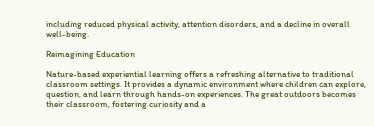including reduced physical activity, attention disorders, and a decline in overall well-being.

Reimagining Education

Nature-based experiential learning offers a refreshing alternative to traditional classroom settings. It provides a dynamic environment where children can explore, question, and learn through hands-on experiences. The great outdoors becomes their classroom, fostering curiosity and a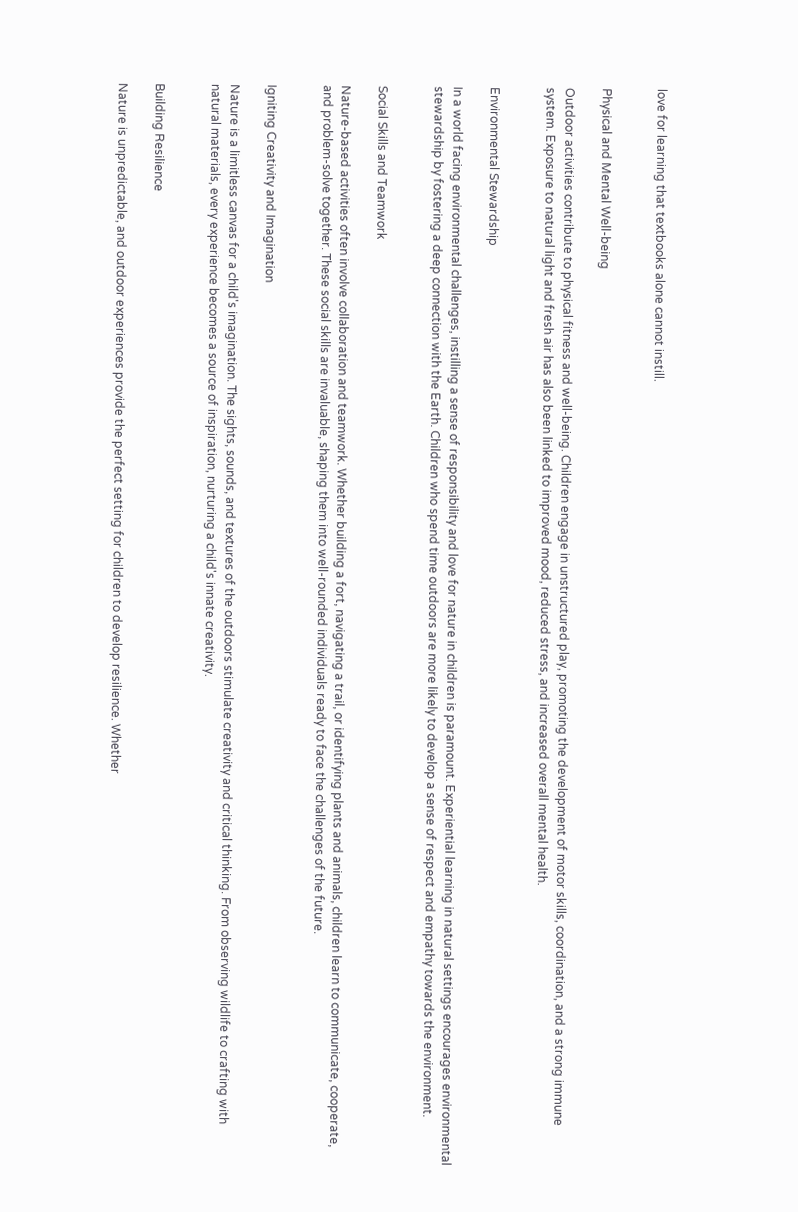love for learning that textbooks alone cannot instill.


Physical and Mental Well-being

Outdoor activities contribute to physical fitness and well-being. Children engage in unstructured play, promoting the development of motor skills, coordination, and a strong immune system. Exposure to natural light and fresh air has also been linked to improved mood, reduced stress, and increased overall mental health.


Environmental Stewardship

In a world facing environmental challenges, instilling a sense of responsibility and love for nature in children is paramount. Experiential learning in natural settings encourages environmental stewardship by fostering a deep connection with the Earth. Children who spend time outdoors are more likely to develop a sense of respect and empathy towards the environment.


Social Skills and Teamwork

Nature-based activities often involve collaboration and teamwork. Whether building a fort, navigating a trail, or identifying plants and animals, children learn to communicate, cooperate, and problem-solve together. These social skills are invaluable, shaping them into well-rounded individuals ready to face the challenges of the future.


Igniting Creativity and Imagination

Nature is a limitless canvas for a child's imagination. The sights, sounds, and textures of the outdoors stimulate creativity and critical thinking. From observing wildlife to crafting with natural materials, every experience becomes a source of inspiration, nurturing a child's innate creativity.


Building Resilience

Nature is unpredictable, and outdoor experiences provide the perfect setting for children to develop resilience. Whether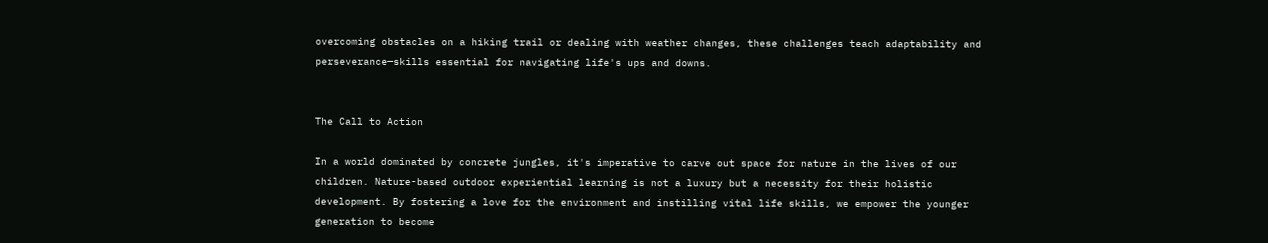overcoming obstacles on a hiking trail or dealing with weather changes, these challenges teach adaptability and perseverance—skills essential for navigating life's ups and downs.


The Call to Action

In a world dominated by concrete jungles, it's imperative to carve out space for nature in the lives of our children. Nature-based outdoor experiential learning is not a luxury but a necessity for their holistic development. By fostering a love for the environment and instilling vital life skills, we empower the younger generation to become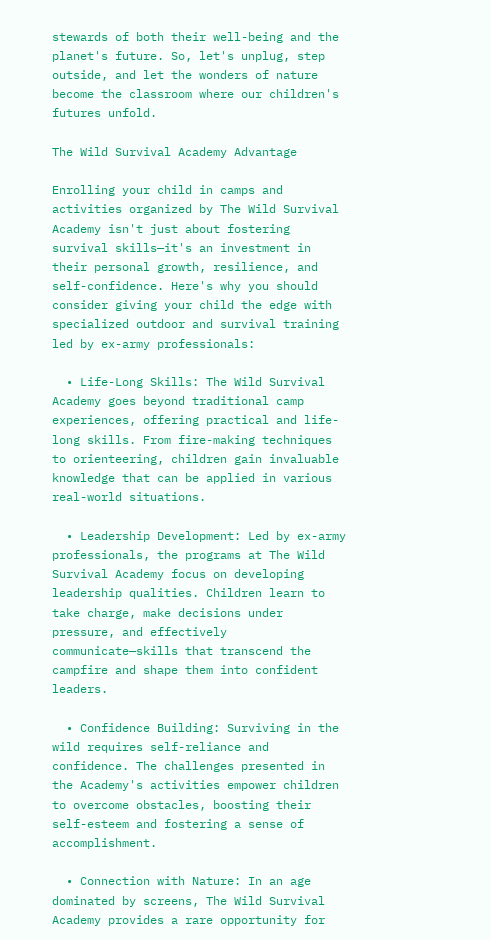stewards of both their well-being and the planet's future. So, let's unplug, step outside, and let the wonders of nature become the classroom where our children's futures unfold.

The Wild Survival Academy Advantage

Enrolling your child in camps and activities organized by The Wild Survival Academy isn't just about fostering survival skills—it's an investment in their personal growth, resilience, and self-confidence. Here's why you should consider giving your child the edge with specialized outdoor and survival training led by ex-army professionals:

  • Life-Long Skills: The Wild Survival Academy goes beyond traditional camp experiences, offering practical and life-long skills. From fire-making techniques to orienteering, children gain invaluable knowledge that can be applied in various real-world situations.

  • Leadership Development: Led by ex-army professionals, the programs at The Wild Survival Academy focus on developing leadership qualities. Children learn to take charge, make decisions under pressure, and effectively communicate—skills that transcend the campfire and shape them into confident leaders.

  • Confidence Building: Surviving in the wild requires self-reliance and confidence. The challenges presented in the Academy's activities empower children to overcome obstacles, boosting their self-esteem and fostering a sense of accomplishment.

  • Connection with Nature: In an age dominated by screens, The Wild Survival Academy provides a rare opportunity for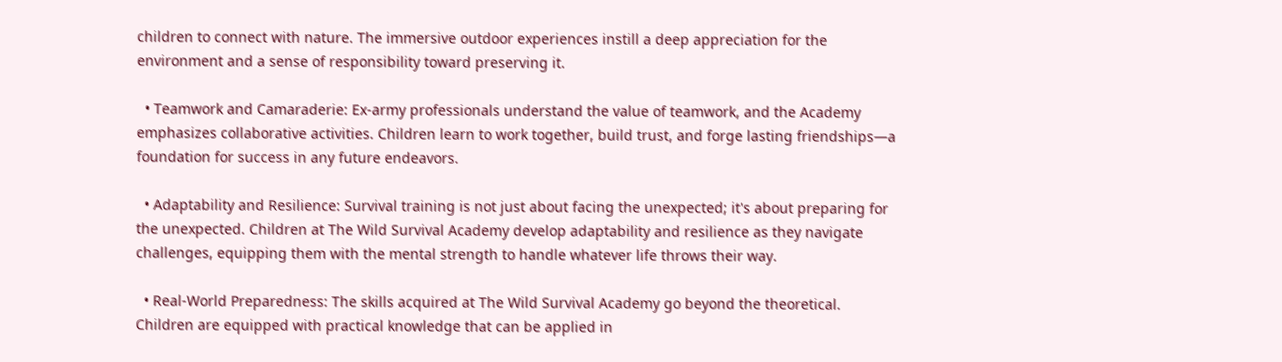children to connect with nature. The immersive outdoor experiences instill a deep appreciation for the environment and a sense of responsibility toward preserving it.

  • Teamwork and Camaraderie: Ex-army professionals understand the value of teamwork, and the Academy emphasizes collaborative activities. Children learn to work together, build trust, and forge lasting friendships—a foundation for success in any future endeavors.

  • Adaptability and Resilience: Survival training is not just about facing the unexpected; it's about preparing for the unexpected. Children at The Wild Survival Academy develop adaptability and resilience as they navigate challenges, equipping them with the mental strength to handle whatever life throws their way.

  • Real-World Preparedness: The skills acquired at The Wild Survival Academy go beyond the theoretical. Children are equipped with practical knowledge that can be applied in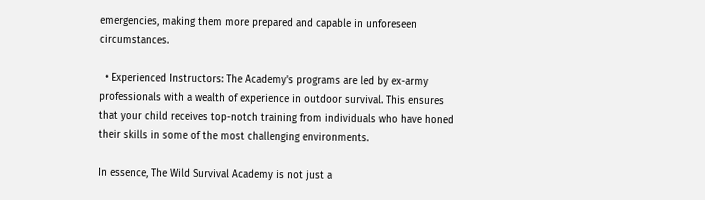emergencies, making them more prepared and capable in unforeseen circumstances.

  • Experienced Instructors: The Academy's programs are led by ex-army professionals with a wealth of experience in outdoor survival. This ensures that your child receives top-notch training from individuals who have honed their skills in some of the most challenging environments.

In essence, The Wild Survival Academy is not just a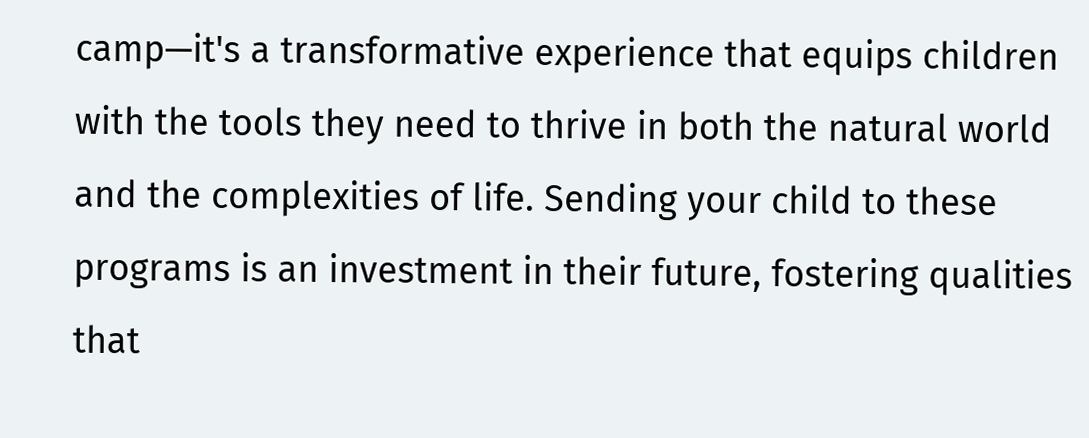camp—it's a transformative experience that equips children with the tools they need to thrive in both the natural world and the complexities of life. Sending your child to these programs is an investment in their future, fostering qualities that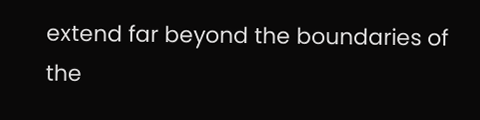extend far beyond the boundaries of the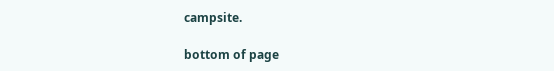campsite.

bottom of page